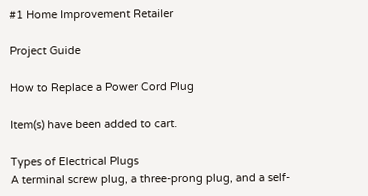#1 Home Improvement Retailer

Project Guide

How to Replace a Power Cord Plug

Item(s) have been added to cart.

Types of Electrical Plugs
A terminal screw plug, a three-prong plug, and a self-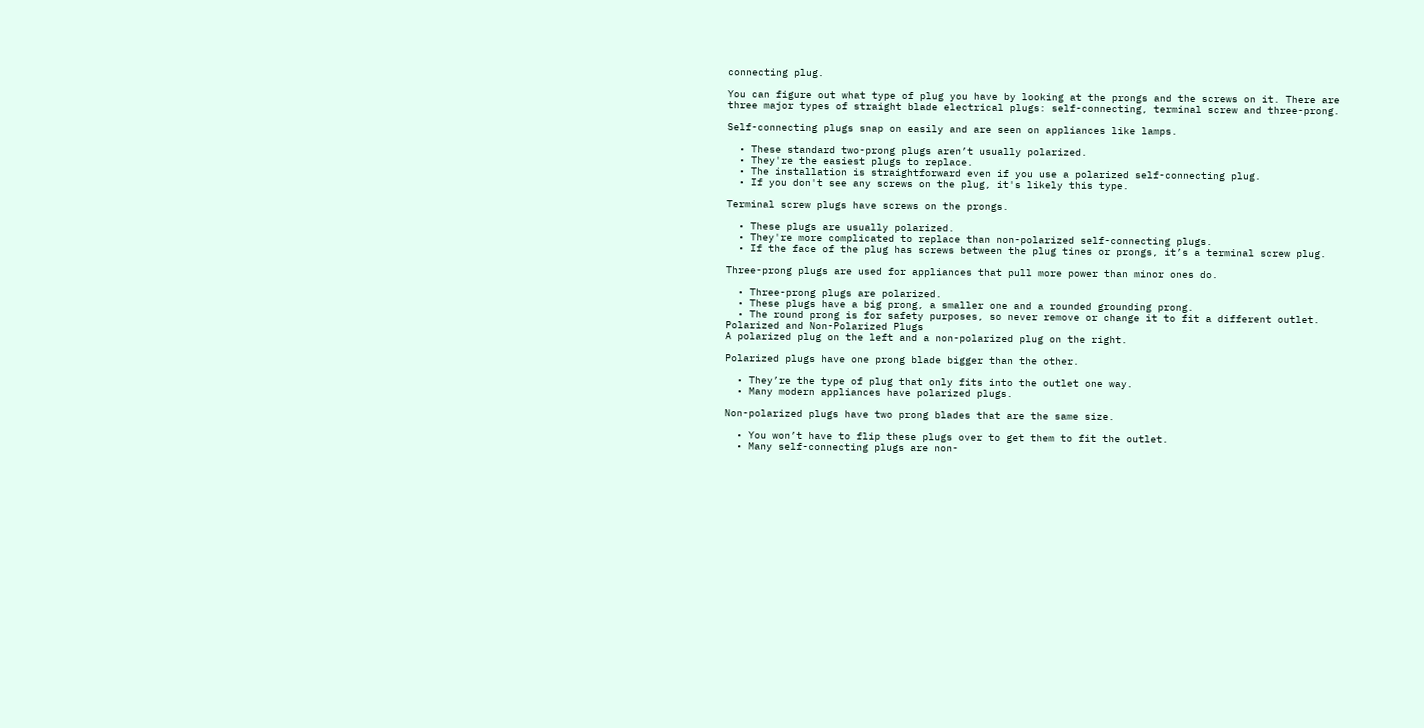connecting plug.

You can figure out what type of plug you have by looking at the prongs and the screws on it. There are three major types of straight blade electrical plugs: self-connecting, terminal screw and three-prong.

Self-connecting plugs snap on easily and are seen on appliances like lamps.

  • These standard two-prong plugs aren’t usually polarized.
  • They're the easiest plugs to replace.
  • The installation is straightforward even if you use a polarized self-connecting plug.
  • If you don't see any screws on the plug, it's likely this type.

Terminal screw plugs have screws on the prongs.

  • These plugs are usually polarized.
  • They're more complicated to replace than non-polarized self-connecting plugs.
  • If the face of the plug has screws between the plug tines or prongs, it’s a terminal screw plug.

Three-prong plugs are used for appliances that pull more power than minor ones do.

  • Three-prong plugs are polarized.
  • These plugs have a big prong, a smaller one and a rounded grounding prong.
  • The round prong is for safety purposes, so never remove or change it to fit a different outlet.
Polarized and Non-Polarized Plugs
A polarized plug on the left and a non-polarized plug on the right.

Polarized plugs have one prong blade bigger than the other.

  • They’re the type of plug that only fits into the outlet one way.
  • Many modern appliances have polarized plugs.

Non-polarized plugs have two prong blades that are the same size.

  • You won’t have to flip these plugs over to get them to fit the outlet.
  • Many self-connecting plugs are non-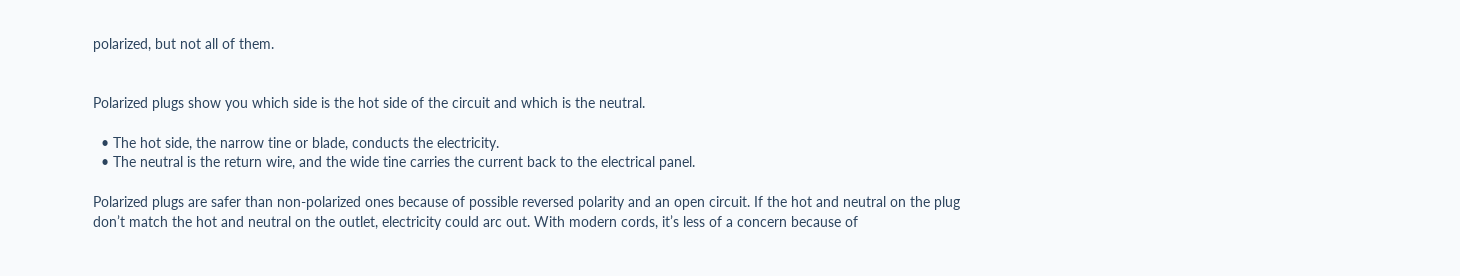polarized, but not all of them.


Polarized plugs show you which side is the hot side of the circuit and which is the neutral.

  • The hot side, the narrow tine or blade, conducts the electricity.
  • The neutral is the return wire, and the wide tine carries the current back to the electrical panel.

Polarized plugs are safer than non-polarized ones because of possible reversed polarity and an open circuit. If the hot and neutral on the plug don’t match the hot and neutral on the outlet, electricity could arc out. With modern cords, it’s less of a concern because of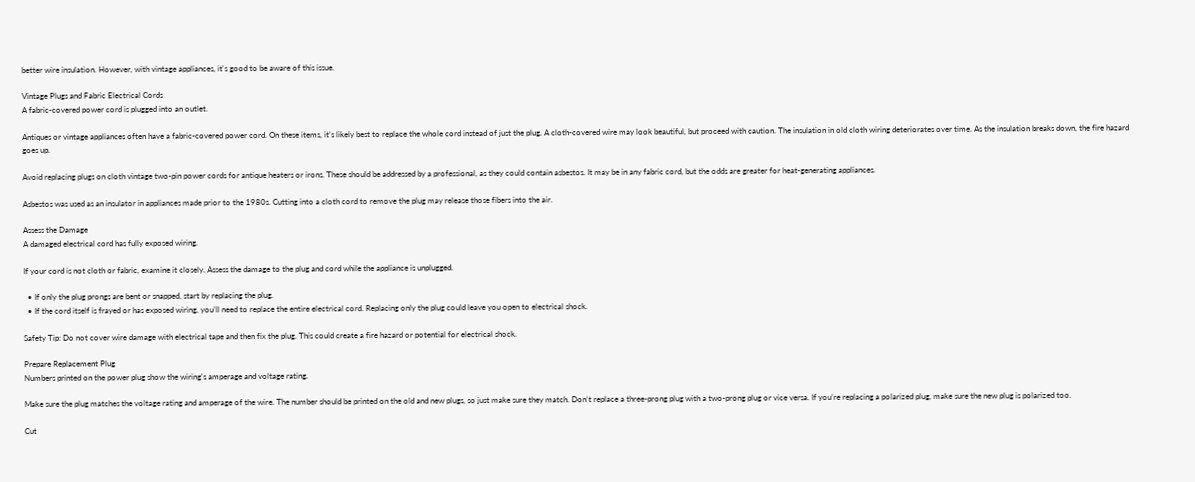better wire insulation. However, with vintage appliances, it's good to be aware of this issue.

Vintage Plugs and Fabric Electrical Cords
A fabric-covered power cord is plugged into an outlet.

Antiques or vintage appliances often have a fabric-covered power cord. On these items, it’s likely best to replace the whole cord instead of just the plug. A cloth-covered wire may look beautiful, but proceed with caution. The insulation in old cloth wiring deteriorates over time. As the insulation breaks down, the fire hazard goes up.

Avoid replacing plugs on cloth vintage two-pin power cords for antique heaters or irons. These should be addressed by a professional, as they could contain asbestos. It may be in any fabric cord, but the odds are greater for heat-generating appliances.

Asbestos was used as an insulator in appliances made prior to the 1980s. Cutting into a cloth cord to remove the plug may release those fibers into the air.

Assess the Damage
A damaged electrical cord has fully exposed wiring.

If your cord is not cloth or fabric, examine it closely. Assess the damage to the plug and cord while the appliance is unplugged.

  • If only the plug prongs are bent or snapped, start by replacing the plug.
  • If the cord itself is frayed or has exposed wiring, you’ll need to replace the entire electrical cord. Replacing only the plug could leave you open to electrical shock.

Safety Tip: Do not cover wire damage with electrical tape and then fix the plug. This could create a fire hazard or potential for electrical shock.

Prepare Replacement Plug
Numbers printed on the power plug show the wiring's amperage and voltage rating.

Make sure the plug matches the voltage rating and amperage of the wire. The number should be printed on the old and new plugs, so just make sure they match. Don’t replace a three-prong plug with a two-prong plug or vice versa. If you’re replacing a polarized plug, make sure the new plug is polarized too.

Cut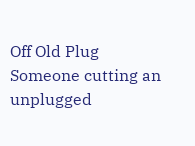Off Old Plug
Someone cutting an unplugged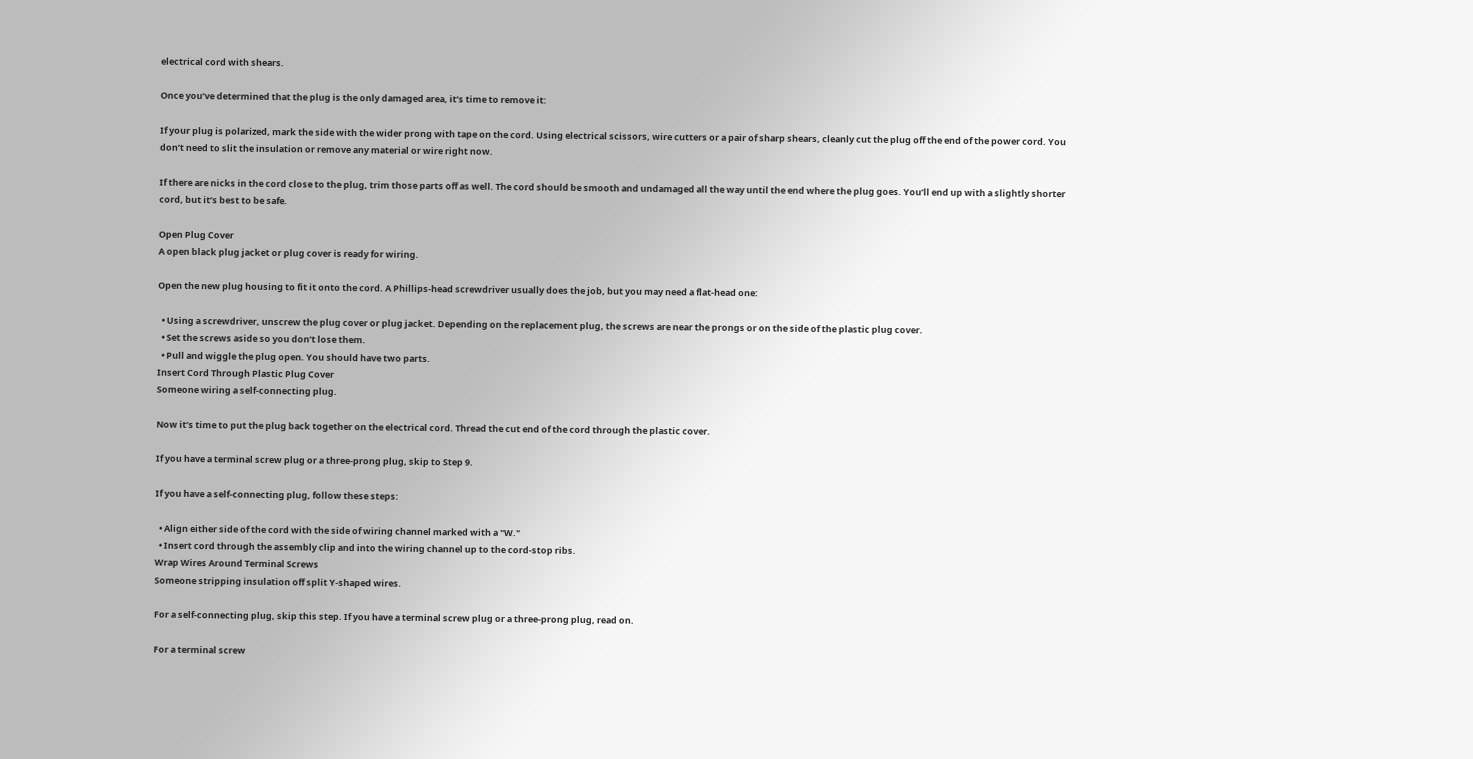electrical cord with shears.

Once you’ve determined that the plug is the only damaged area, it’s time to remove it:

If your plug is polarized, mark the side with the wider prong with tape on the cord. Using electrical scissors, wire cutters or a pair of sharp shears, cleanly cut the plug off the end of the power cord. You don’t need to slit the insulation or remove any material or wire right now.

If there are nicks in the cord close to the plug, trim those parts off as well. The cord should be smooth and undamaged all the way until the end where the plug goes. You’ll end up with a slightly shorter cord, but it’s best to be safe.

Open Plug Cover
A open black plug jacket or plug cover is ready for wiring.

Open the new plug housing to fit it onto the cord. A Phillips-head screwdriver usually does the job, but you may need a flat-head one:

  • Using a screwdriver, unscrew the plug cover or plug jacket. Depending on the replacement plug, the screws are near the prongs or on the side of the plastic plug cover.
  • Set the screws aside so you don’t lose them.
  • Pull and wiggle the plug open. You should have two parts.
Insert Cord Through Plastic Plug Cover
Someone wiring a self-connecting plug.

Now it’s time to put the plug back together on the electrical cord. Thread the cut end of the cord through the plastic cover.

If you have a terminal screw plug or a three-prong plug, skip to Step 9.

If you have a self-connecting plug, follow these steps:

  • Align either side of the cord with the side of wiring channel marked with a "W."
  • Insert cord through the assembly clip and into the wiring channel up to the cord-stop ribs.
Wrap Wires Around Terminal Screws
Someone stripping insulation off split Y-shaped wires.

For a self-connecting plug, skip this step. If you have a terminal screw plug or a three-prong plug, read on.

For a terminal screw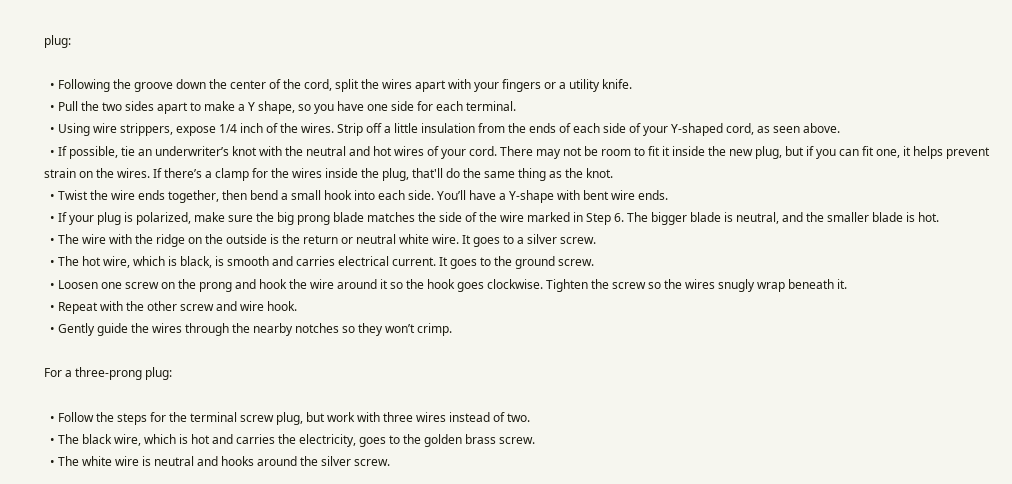plug:

  • Following the groove down the center of the cord, split the wires apart with your fingers or a utility knife.
  • Pull the two sides apart to make a Y shape, so you have one side for each terminal.
  • Using wire strippers, expose 1/4 inch of the wires. Strip off a little insulation from the ends of each side of your Y-shaped cord, as seen above.
  • If possible, tie an underwriter’s knot with the neutral and hot wires of your cord. There may not be room to fit it inside the new plug, but if you can fit one, it helps prevent strain on the wires. If there’s a clamp for the wires inside the plug, that'll do the same thing as the knot.
  • Twist the wire ends together, then bend a small hook into each side. You’ll have a Y-shape with bent wire ends.
  • If your plug is polarized, make sure the big prong blade matches the side of the wire marked in Step 6. The bigger blade is neutral, and the smaller blade is hot.
  • The wire with the ridge on the outside is the return or neutral white wire. It goes to a silver screw.
  • The hot wire, which is black, is smooth and carries electrical current. It goes to the ground screw.
  • Loosen one screw on the prong and hook the wire around it so the hook goes clockwise. Tighten the screw so the wires snugly wrap beneath it.
  • Repeat with the other screw and wire hook.
  • Gently guide the wires through the nearby notches so they won’t crimp.

For a three-prong plug:

  • Follow the steps for the terminal screw plug, but work with three wires instead of two.
  • The black wire, which is hot and carries the electricity, goes to the golden brass screw.
  • The white wire is neutral and hooks around the silver screw.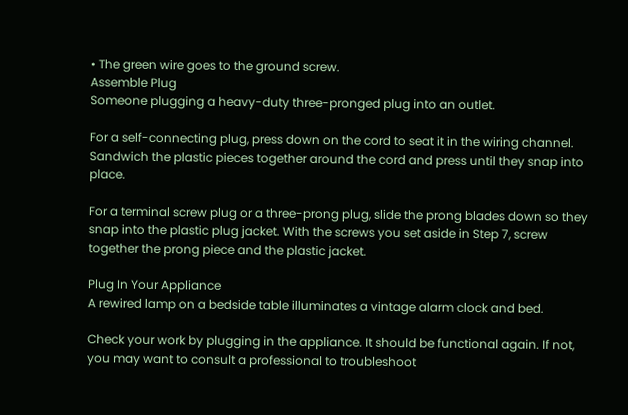• The green wire goes to the ground screw.
Assemble Plug
Someone plugging a heavy-duty three-pronged plug into an outlet.

For a self-connecting plug, press down on the cord to seat it in the wiring channel. Sandwich the plastic pieces together around the cord and press until they snap into place.

For a terminal screw plug or a three-prong plug, slide the prong blades down so they snap into the plastic plug jacket. With the screws you set aside in Step 7, screw together the prong piece and the plastic jacket.

Plug In Your Appliance
A rewired lamp on a bedside table illuminates a vintage alarm clock and bed.

Check your work by plugging in the appliance. It should be functional again. If not, you may want to consult a professional to troubleshoot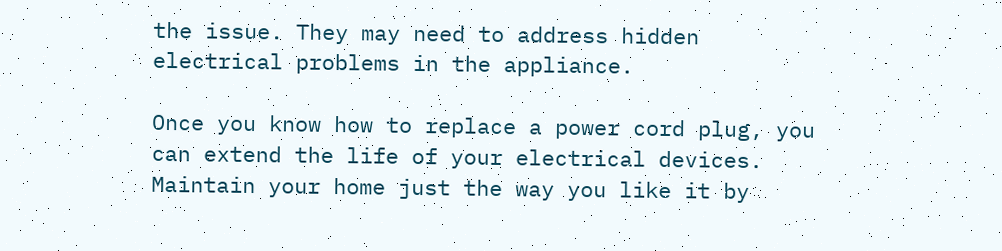the issue. They may need to address hidden electrical problems in the appliance.

Once you know how to replace a power cord plug, you can extend the life of your electrical devices. Maintain your home just the way you like it by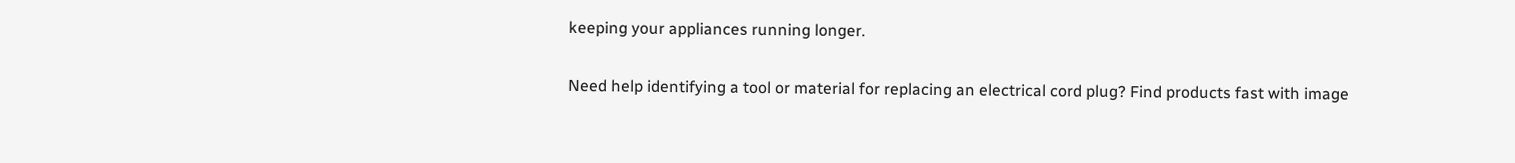keeping your appliances running longer.

Need help identifying a tool or material for replacing an electrical cord plug? Find products fast with image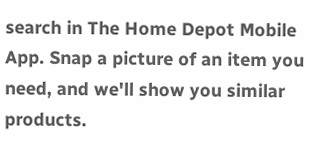search in The Home Depot Mobile App. Snap a picture of an item you need, and we'll show you similar products.